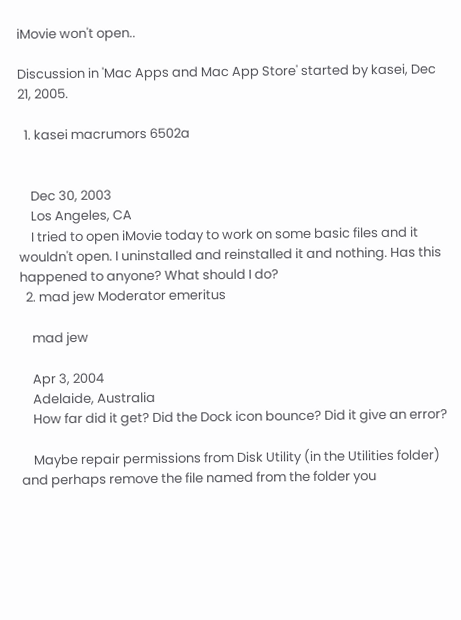iMovie won't open..

Discussion in 'Mac Apps and Mac App Store' started by kasei, Dec 21, 2005.

  1. kasei macrumors 6502a


    Dec 30, 2003
    Los Angeles, CA
    I tried to open iMovie today to work on some basic files and it wouldn't open. I uninstalled and reinstalled it and nothing. Has this happened to anyone? What should I do?
  2. mad jew Moderator emeritus

    mad jew

    Apr 3, 2004
    Adelaide, Australia
    How far did it get? Did the Dock icon bounce? Did it give an error?

    Maybe repair permissions from Disk Utility (in the Utilities folder) and perhaps remove the file named from the folder you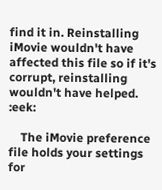find it in. Reinstalling iMovie wouldn't have affected this file so if it's corrupt, reinstalling wouldn't have helped. :eek:

    The iMovie preference file holds your settings for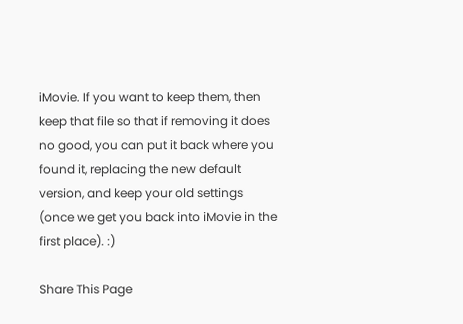iMovie. If you want to keep them, then keep that file so that if removing it does no good, you can put it back where you found it, replacing the new default version, and keep your old settings (once we get you back into iMovie in the first place). :)

Share This Page